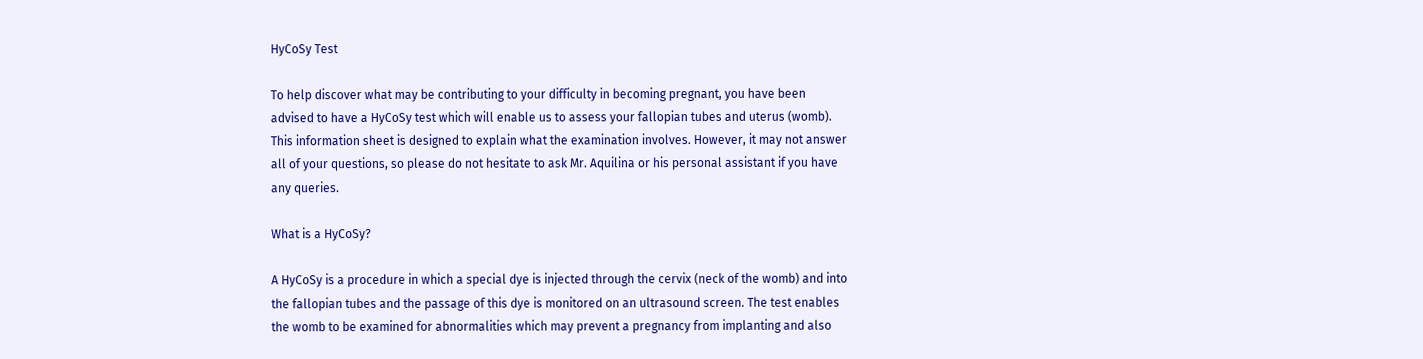HyCoSy Test

To help discover what may be contributing to your difficulty in becoming pregnant, you have been advised to have a HyCoSy test which will enable us to assess your fallopian tubes and uterus (womb). This information sheet is designed to explain what the examination involves. However, it may not answer all of your questions, so please do not hesitate to ask Mr. Aquilina or his personal assistant if you have any queries.

What is a HyCoSy?

A HyCoSy is a procedure in which a special dye is injected through the cervix (neck of the womb) and into the fallopian tubes and the passage of this dye is monitored on an ultrasound screen. The test enables the womb to be examined for abnormalities which may prevent a pregnancy from implanting and also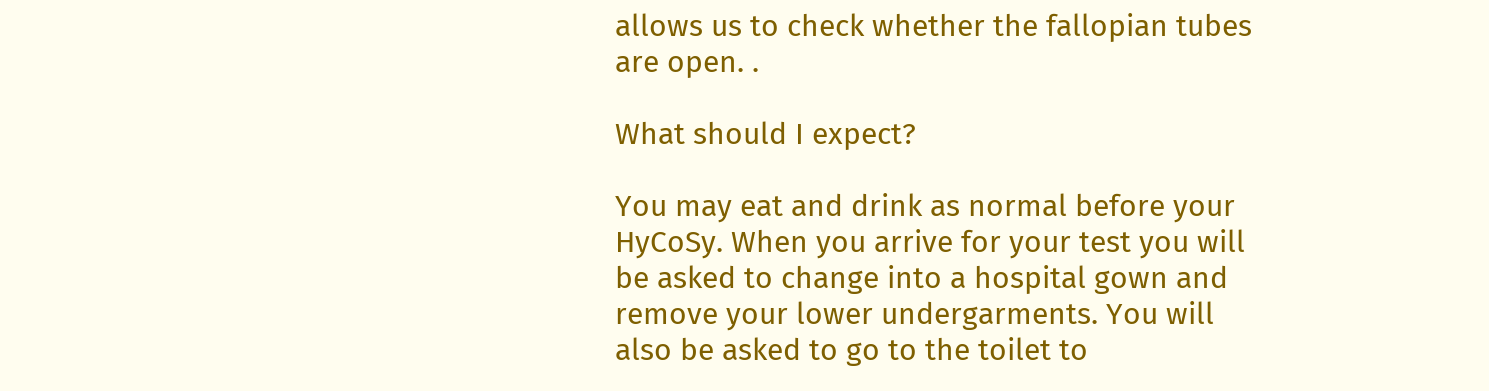allows us to check whether the fallopian tubes are open. .

What should I expect?

You may eat and drink as normal before your HyCoSy. When you arrive for your test you will be asked to change into a hospital gown and remove your lower undergarments. You will also be asked to go to the toilet to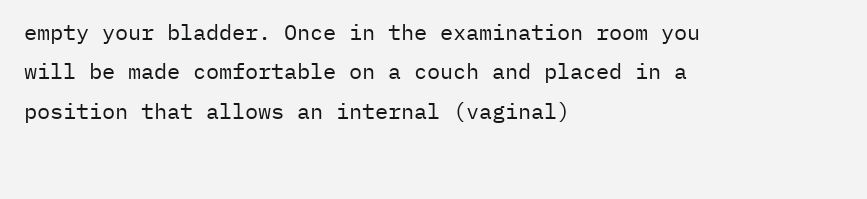empty your bladder. Once in the examination room you will be made comfortable on a couch and placed in a position that allows an internal (vaginal)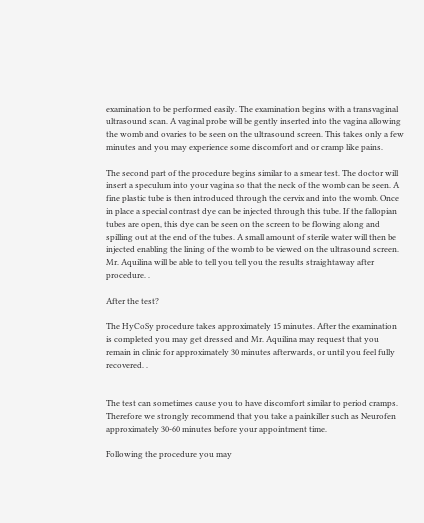examination to be performed easily. The examination begins with a transvaginal ultrasound scan. A vaginal probe will be gently inserted into the vagina allowing the womb and ovaries to be seen on the ultrasound screen. This takes only a few minutes and you may experience some discomfort and or cramp like pains.

The second part of the procedure begins similar to a smear test. The doctor will insert a speculum into your vagina so that the neck of the womb can be seen. A fine plastic tube is then introduced through the cervix and into the womb. Once in place a special contrast dye can be injected through this tube. If the fallopian tubes are open, this dye can be seen on the screen to be flowing along and spilling out at the end of the tubes. A small amount of sterile water will then be injected enabling the lining of the womb to be viewed on the ultrasound screen. Mr. Aquilina will be able to tell you tell you the results straightaway after procedure. .

After the test?

The HyCoSy procedure takes approximately 15 minutes. After the examination is completed you may get dressed and Mr. Aquilina may request that you remain in clinic for approximately 30 minutes afterwards, or until you feel fully recovered. .


The test can sometimes cause you to have discomfort similar to period cramps. Therefore we strongly recommend that you take a painkiller such as Neurofen approximately 30-60 minutes before your appointment time.

Following the procedure you may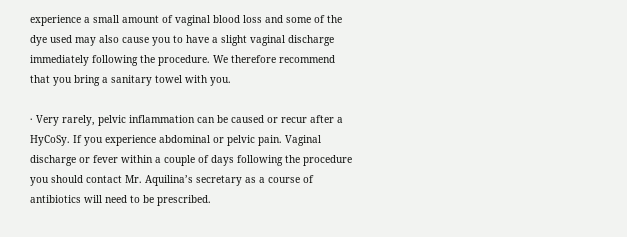experience a small amount of vaginal blood loss and some of the dye used may also cause you to have a slight vaginal discharge immediately following the procedure. We therefore recommend that you bring a sanitary towel with you.

· Very rarely, pelvic inflammation can be caused or recur after a HyCoSy. If you experience abdominal or pelvic pain. Vaginal discharge or fever within a couple of days following the procedure you should contact Mr. Aquilina’s secretary as a course of antibiotics will need to be prescribed.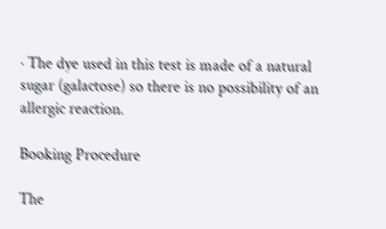· The dye used in this test is made of a natural sugar (galactose) so there is no possibility of an allergic reaction.

Booking Procedure

The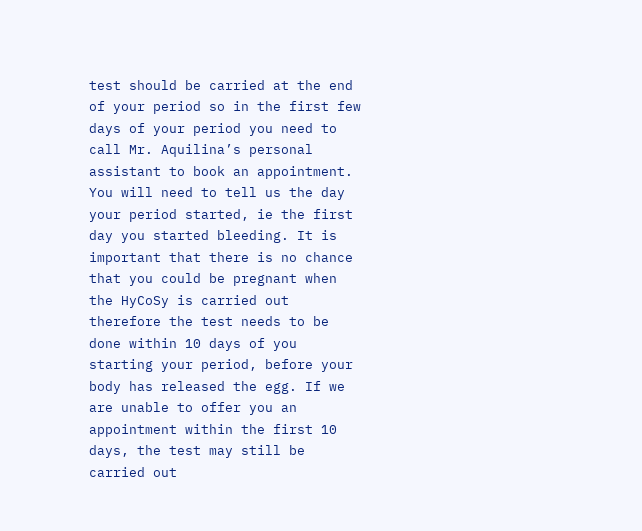test should be carried at the end of your period so in the first few days of your period you need to call Mr. Aquilina’s personal assistant to book an appointment. You will need to tell us the day your period started, ie the first day you started bleeding. It is important that there is no chance that you could be pregnant when the HyCoSy is carried out therefore the test needs to be done within 10 days of you starting your period, before your body has released the egg. If we are unable to offer you an appointment within the first 10 days, the test may still be carried out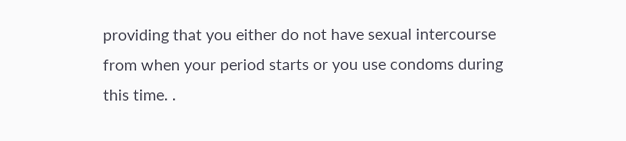providing that you either do not have sexual intercourse from when your period starts or you use condoms during this time. .